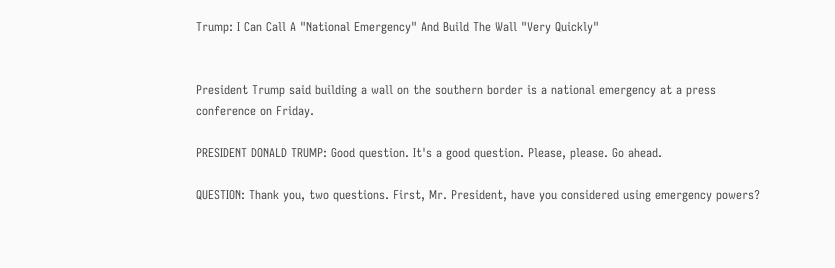Trump: I Can Call A "National Emergency" And Build The Wall "Very Quickly"


President Trump said building a wall on the southern border is a national emergency at a press conference on Friday.

PRESIDENT DONALD TRUMP: Good question. It's a good question. Please, please. Go ahead.

QUESTION: Thank you, two questions. First, Mr. President, have you considered using emergency powers?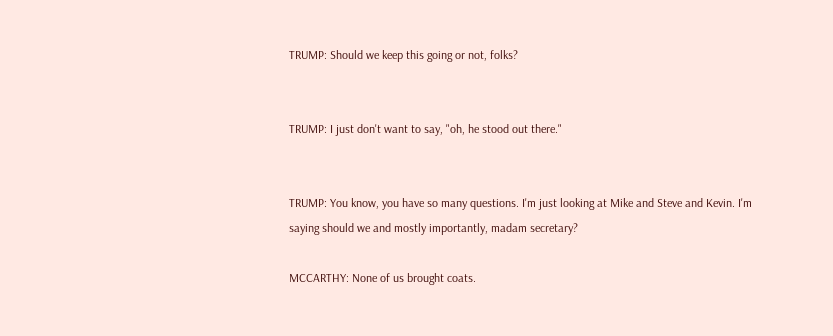TRUMP: Should we keep this going or not, folks?


TRUMP: I just don't want to say, "oh, he stood out there."


TRUMP: You know, you have so many questions. I'm just looking at Mike and Steve and Kevin. I'm saying should we and mostly importantly, madam secretary?

MCCARTHY: None of us brought coats.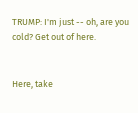TRUMP: I'm just -- oh, are you cold? Get out of here.


Here, take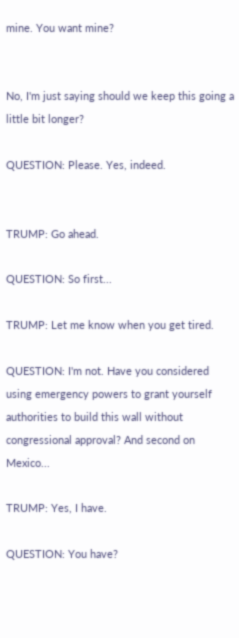mine. You want mine?


No, I'm just saying should we keep this going a little bit longer?

QUESTION: Please. Yes, indeed.


TRUMP: Go ahead.

QUESTION: So first...

TRUMP: Let me know when you get tired.

QUESTION: I'm not. Have you considered using emergency powers to grant yourself authorities to build this wall without congressional approval? And second on Mexico...

TRUMP: Yes, I have.

QUESTION: You have?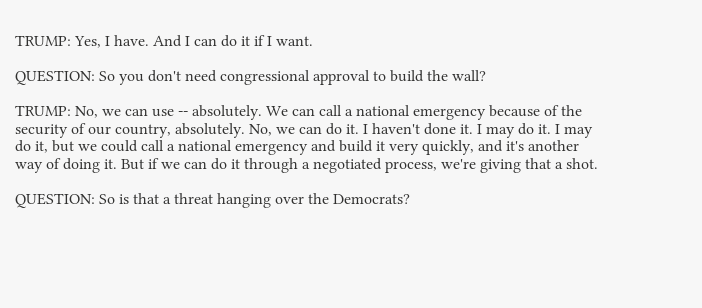TRUMP: Yes, I have. And I can do it if I want.

QUESTION: So you don't need congressional approval to build the wall?

TRUMP: No, we can use -- absolutely. We can call a national emergency because of the security of our country, absolutely. No, we can do it. I haven't done it. I may do it. I may do it, but we could call a national emergency and build it very quickly, and it's another way of doing it. But if we can do it through a negotiated process, we're giving that a shot.

QUESTION: So is that a threat hanging over the Democrats?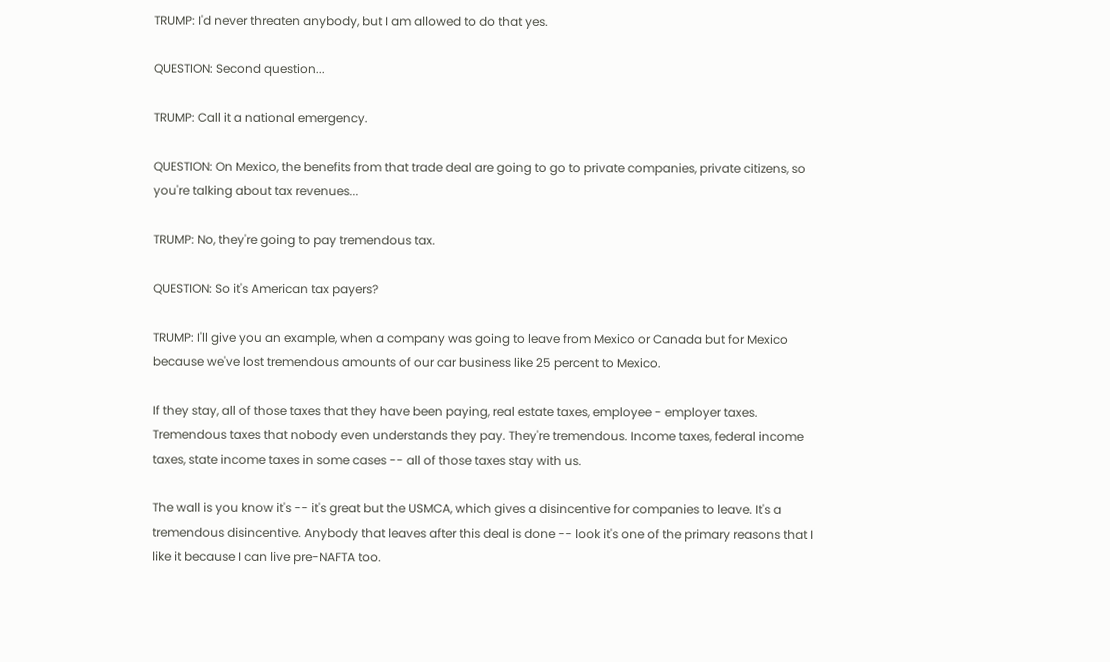TRUMP: I'd never threaten anybody, but I am allowed to do that yes.

QUESTION: Second question...

TRUMP: Call it a national emergency.

QUESTION: On Mexico, the benefits from that trade deal are going to go to private companies, private citizens, so you're talking about tax revenues...

TRUMP: No, they're going to pay tremendous tax.

QUESTION: So it's American tax payers?

TRUMP: I'll give you an example, when a company was going to leave from Mexico or Canada but for Mexico because we've lost tremendous amounts of our car business like 25 percent to Mexico.

If they stay, all of those taxes that they have been paying, real estate taxes, employee - employer taxes. Tremendous taxes that nobody even understands they pay. They're tremendous. Income taxes, federal income taxes, state income taxes in some cases -- all of those taxes stay with us.

The wall is you know it's -- it's great but the USMCA, which gives a disincentive for companies to leave. It's a tremendous disincentive. Anybody that leaves after this deal is done -- look it's one of the primary reasons that I like it because I can live pre-NAFTA too.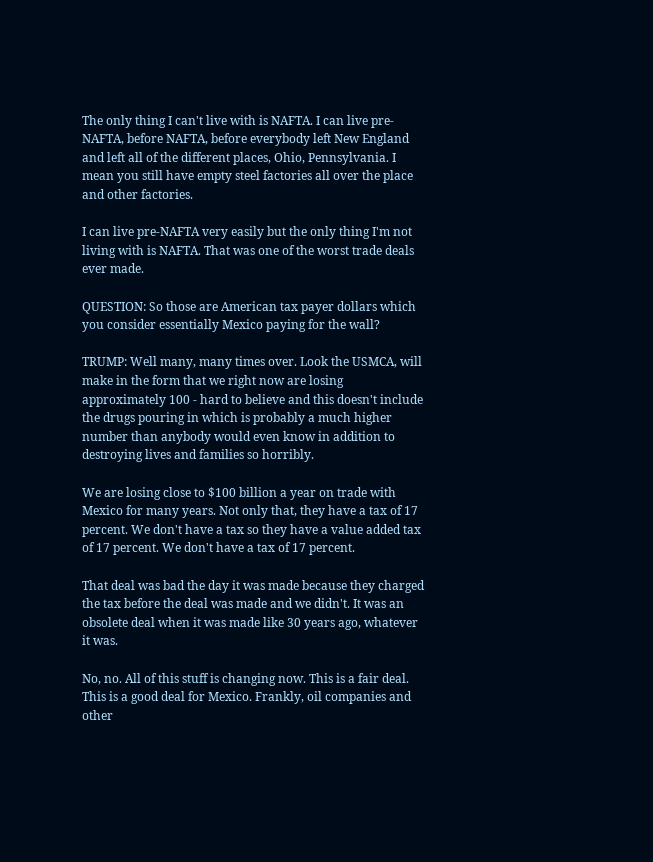The only thing I can't live with is NAFTA. I can live pre-NAFTA, before NAFTA, before everybody left New England and left all of the different places, Ohio, Pennsylvania. I mean you still have empty steel factories all over the place and other factories.

I can live pre-NAFTA very easily but the only thing I'm not living with is NAFTA. That was one of the worst trade deals ever made.

QUESTION: So those are American tax payer dollars which you consider essentially Mexico paying for the wall?

TRUMP: Well many, many times over. Look the USMCA, will make in the form that we right now are losing approximately 100 - hard to believe and this doesn't include the drugs pouring in which is probably a much higher number than anybody would even know in addition to destroying lives and families so horribly.

We are losing close to $100 billion a year on trade with Mexico for many years. Not only that, they have a tax of 17 percent. We don't have a tax so they have a value added tax of 17 percent. We don't have a tax of 17 percent.

That deal was bad the day it was made because they charged the tax before the deal was made and we didn't. It was an obsolete deal when it was made like 30 years ago, whatever it was.

No, no. All of this stuff is changing now. This is a fair deal. This is a good deal for Mexico. Frankly, oil companies and other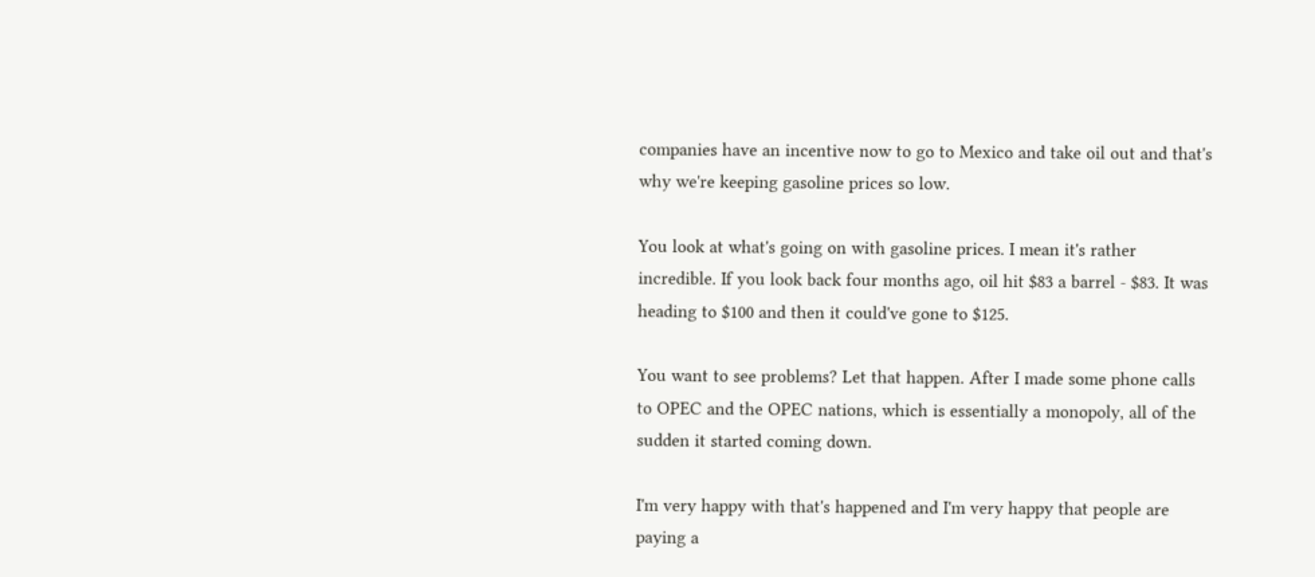companies have an incentive now to go to Mexico and take oil out and that's why we're keeping gasoline prices so low.

You look at what's going on with gasoline prices. I mean it's rather incredible. If you look back four months ago, oil hit $83 a barrel - $83. It was heading to $100 and then it could've gone to $125.

You want to see problems? Let that happen. After I made some phone calls to OPEC and the OPEC nations, which is essentially a monopoly, all of the sudden it started coming down.

I'm very happy with that's happened and I'm very happy that people are paying a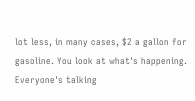lot less, in many cases, $2 a gallon for gasoline. You look at what's happening. Everyone's talking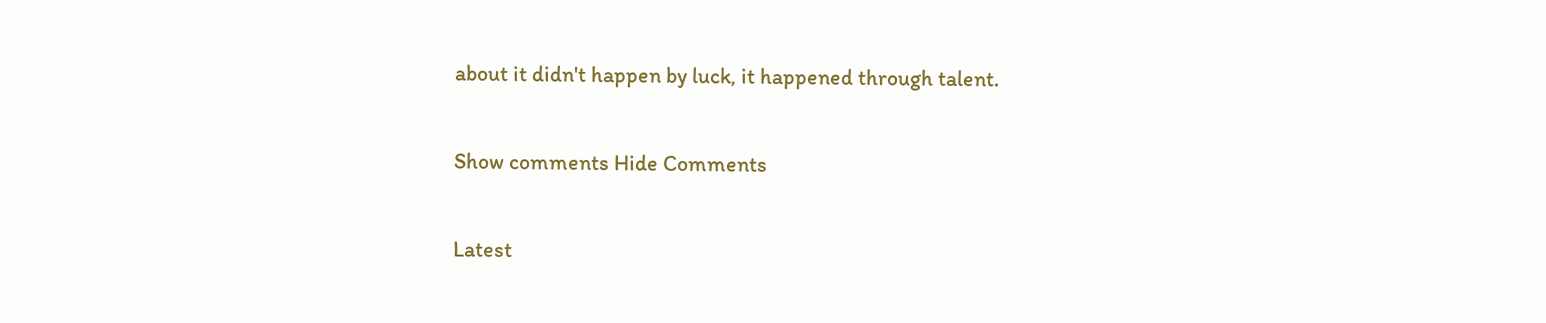about it didn't happen by luck, it happened through talent.

Show comments Hide Comments

Latest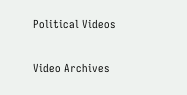Political Videos

Video Archives